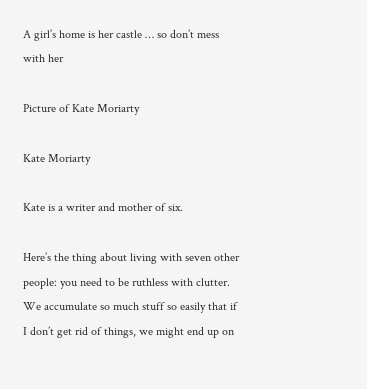A girl’s home is her castle … so don’t mess with her

Picture of Kate Moriarty

Kate Moriarty

Kate is a writer and mother of six.

Here’s the thing about living with seven other people: you need to be ruthless with clutter. We accumulate so much stuff so easily that if I don’t get rid of things, we might end up on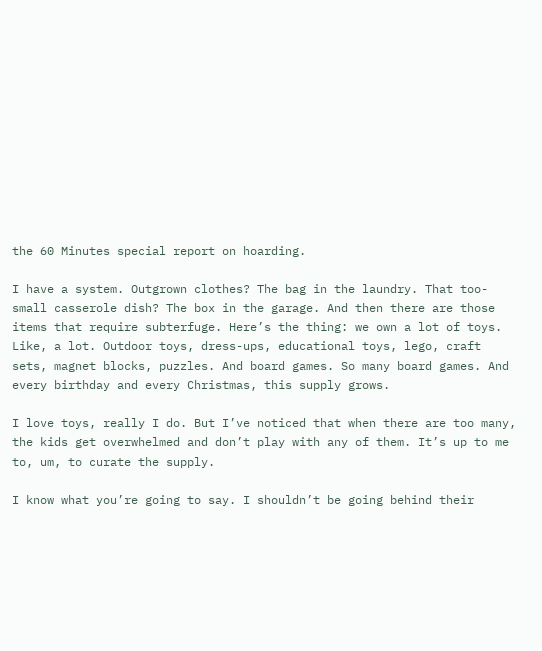the 60 Minutes special report on hoarding.

I have a system. Outgrown clothes? The bag in the laundry. That too-small casserole dish? The box in the garage. And then there are those items that require subterfuge. Here’s the thing: we own a lot of toys. Like, a lot. Outdoor toys, dress-ups, educational toys, lego, craft sets, magnet blocks, puzzles. And board games. So many board games. And every birthday and every Christmas, this supply grows.

I love toys, really I do. But I’ve noticed that when there are too many, the kids get overwhelmed and don’t play with any of them. It’s up to me to, um, to curate the supply.

I know what you’re going to say. I shouldn’t be going behind their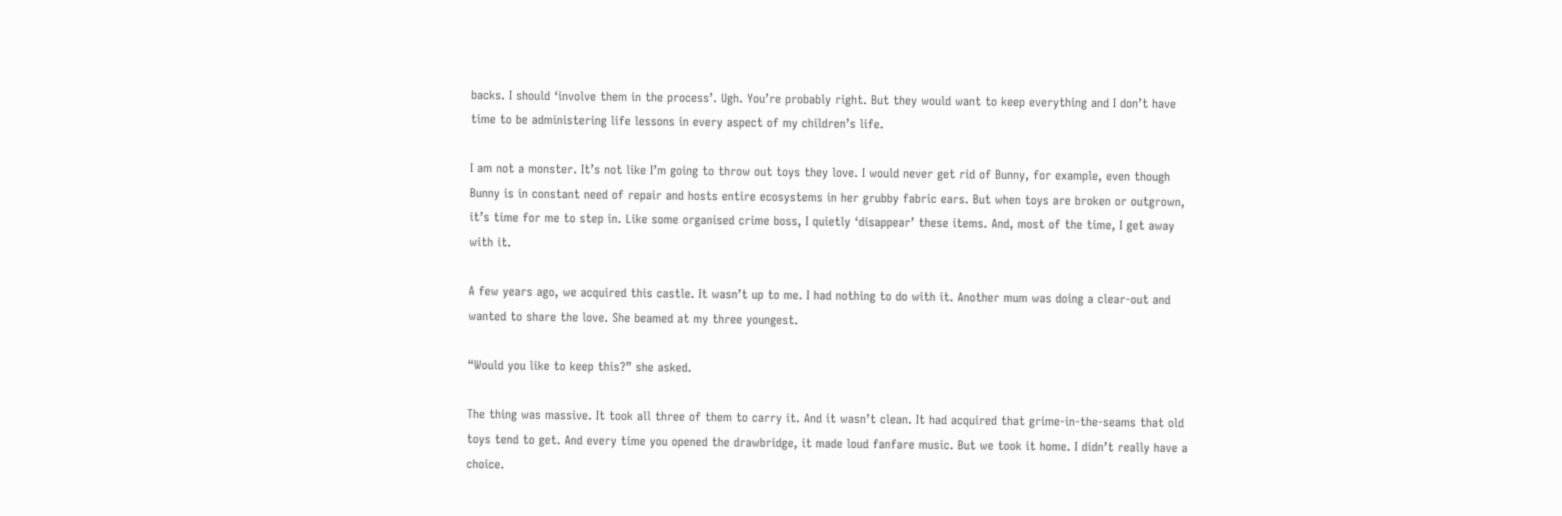backs. I should ‘involve them in the process’. Ugh. You’re probably right. But they would want to keep everything and I don’t have time to be administering life lessons in every aspect of my children’s life.

I am not a monster. It’s not like I’m going to throw out toys they love. I would never get rid of Bunny, for example, even though Bunny is in constant need of repair and hosts entire ecosystems in her grubby fabric ears. But when toys are broken or outgrown, it’s time for me to step in. Like some organised crime boss, I quietly ‘disappear’ these items. And, most of the time, I get away with it.

A few years ago, we acquired this castle. It wasn’t up to me. I had nothing to do with it. Another mum was doing a clear-out and wanted to share the love. She beamed at my three youngest.

“Would you like to keep this?” she asked.

The thing was massive. It took all three of them to carry it. And it wasn’t clean. It had acquired that grime-in-the-seams that old toys tend to get. And every time you opened the drawbridge, it made loud fanfare music. But we took it home. I didn’t really have a choice.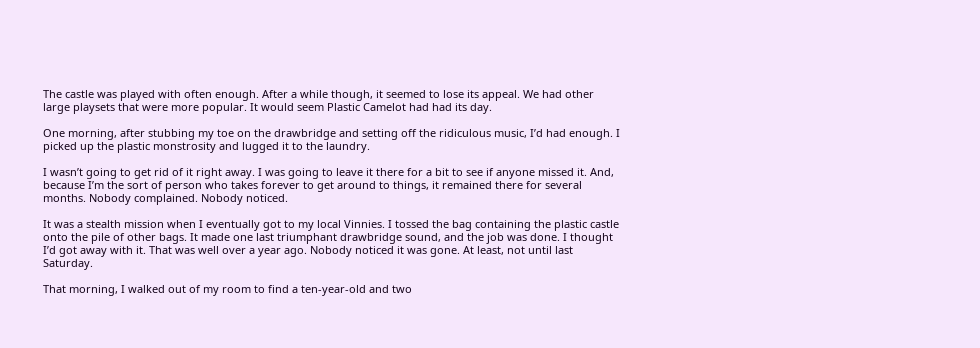The castle was played with often enough. After a while though, it seemed to lose its appeal. We had other large playsets that were more popular. It would seem Plastic Camelot had had its day.

One morning, after stubbing my toe on the drawbridge and setting off the ridiculous music, I’d had enough. I picked up the plastic monstrosity and lugged it to the laundry.

I wasn’t going to get rid of it right away. I was going to leave it there for a bit to see if anyone missed it. And, because I’m the sort of person who takes forever to get around to things, it remained there for several months. Nobody complained. Nobody noticed.

It was a stealth mission when I eventually got to my local Vinnies. I tossed the bag containing the plastic castle onto the pile of other bags. It made one last triumphant drawbridge sound, and the job was done. I thought I’d got away with it. That was well over a year ago. Nobody noticed it was gone. At least, not until last Saturday.

That morning, I walked out of my room to find a ten-year-old and two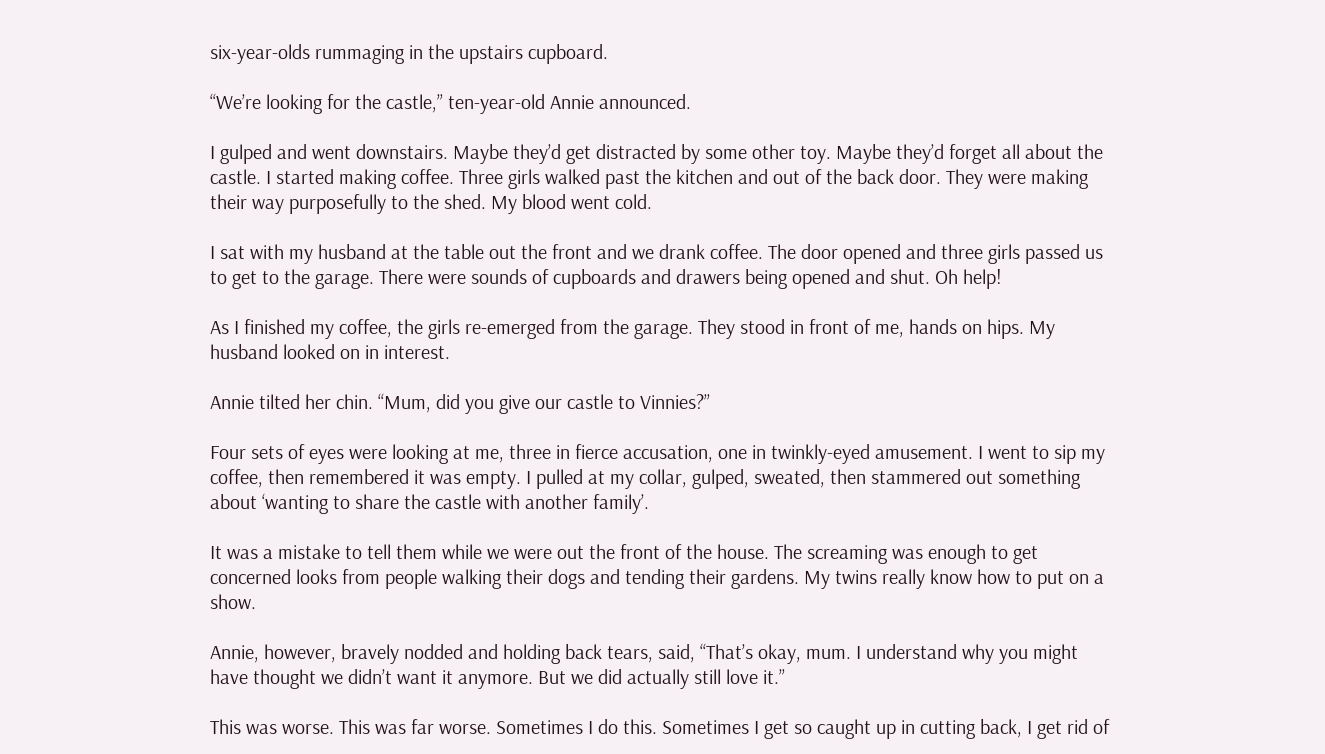six-year-olds rummaging in the upstairs cupboard.

“We’re looking for the castle,” ten-year-old Annie announced.

I gulped and went downstairs. Maybe they’d get distracted by some other toy. Maybe they’d forget all about the castle. I started making coffee. Three girls walked past the kitchen and out of the back door. They were making their way purposefully to the shed. My blood went cold.

I sat with my husband at the table out the front and we drank coffee. The door opened and three girls passed us to get to the garage. There were sounds of cupboards and drawers being opened and shut. Oh help!

As I finished my coffee, the girls re-emerged from the garage. They stood in front of me, hands on hips. My husband looked on in interest.

Annie tilted her chin. “Mum, did you give our castle to Vinnies?”

Four sets of eyes were looking at me, three in fierce accusation, one in twinkly-eyed amusement. I went to sip my coffee, then remembered it was empty. I pulled at my collar, gulped, sweated, then stammered out something about ‘wanting to share the castle with another family’.

It was a mistake to tell them while we were out the front of the house. The screaming was enough to get concerned looks from people walking their dogs and tending their gardens. My twins really know how to put on a show.

Annie, however, bravely nodded and holding back tears, said, “That’s okay, mum. I understand why you might have thought we didn’t want it anymore. But we did actually still love it.”

This was worse. This was far worse. Sometimes I do this. Sometimes I get so caught up in cutting back, I get rid of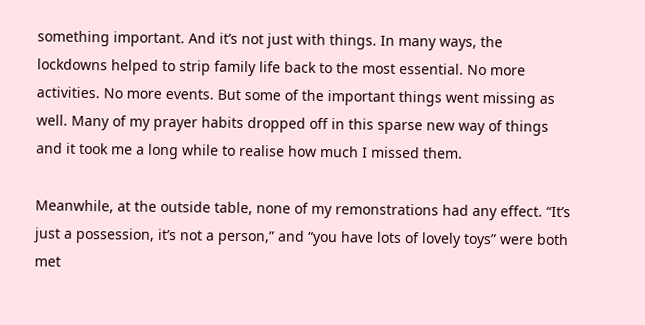something important. And it’s not just with things. In many ways, the lockdowns helped to strip family life back to the most essential. No more activities. No more events. But some of the important things went missing as well. Many of my prayer habits dropped off in this sparse new way of things and it took me a long while to realise how much I missed them.

Meanwhile, at the outside table, none of my remonstrations had any effect. “It’s just a possession, it’s not a person,” and “you have lots of lovely toys” were both met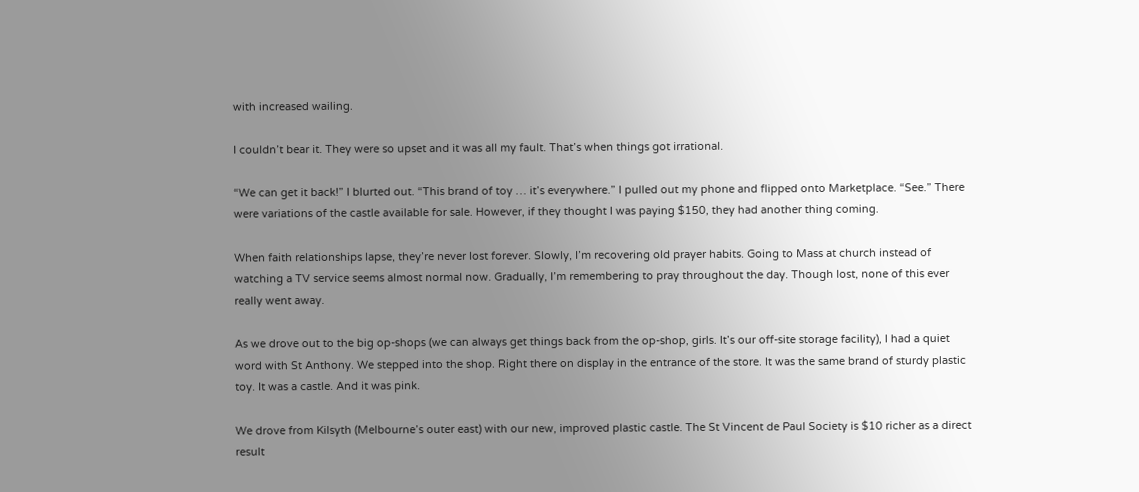with increased wailing.

I couldn’t bear it. They were so upset and it was all my fault. That’s when things got irrational.

“We can get it back!” I blurted out. “This brand of toy … it’s everywhere.” I pulled out my phone and flipped onto Marketplace. “See.” There were variations of the castle available for sale. However, if they thought I was paying $150, they had another thing coming.

When faith relationships lapse, they’re never lost forever. Slowly, I’m recovering old prayer habits. Going to Mass at church instead of watching a TV service seems almost normal now. Gradually, I’m remembering to pray throughout the day. Though lost, none of this ever really went away.

As we drove out to the big op-shops (we can always get things back from the op-shop, girls. It’s our off-site storage facility), I had a quiet word with St Anthony. We stepped into the shop. Right there on display in the entrance of the store. It was the same brand of sturdy plastic toy. It was a castle. And it was pink.

We drove from Kilsyth (Melbourne’s outer east) with our new, improved plastic castle. The St Vincent de Paul Society is $10 richer as a direct result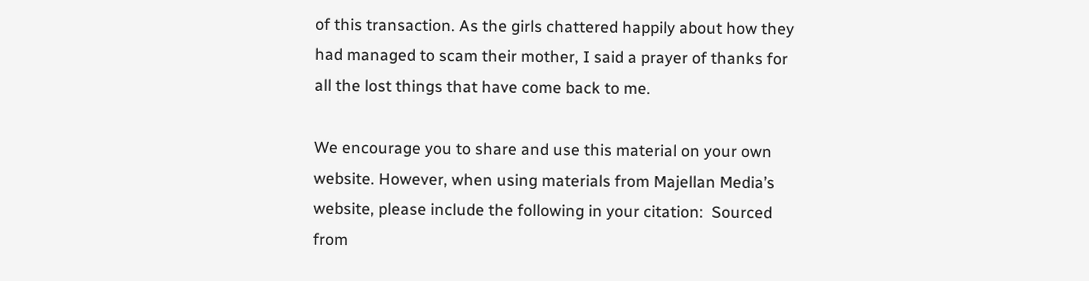of this transaction. As the girls chattered happily about how they had managed to scam their mother, I said a prayer of thanks for all the lost things that have come back to me.

We encourage you to share and use this material on your own website. However, when using materials from Majellan Media’s website, please include the following in your citation:  Sourced from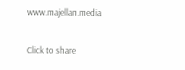www.majellan.media

Click to share